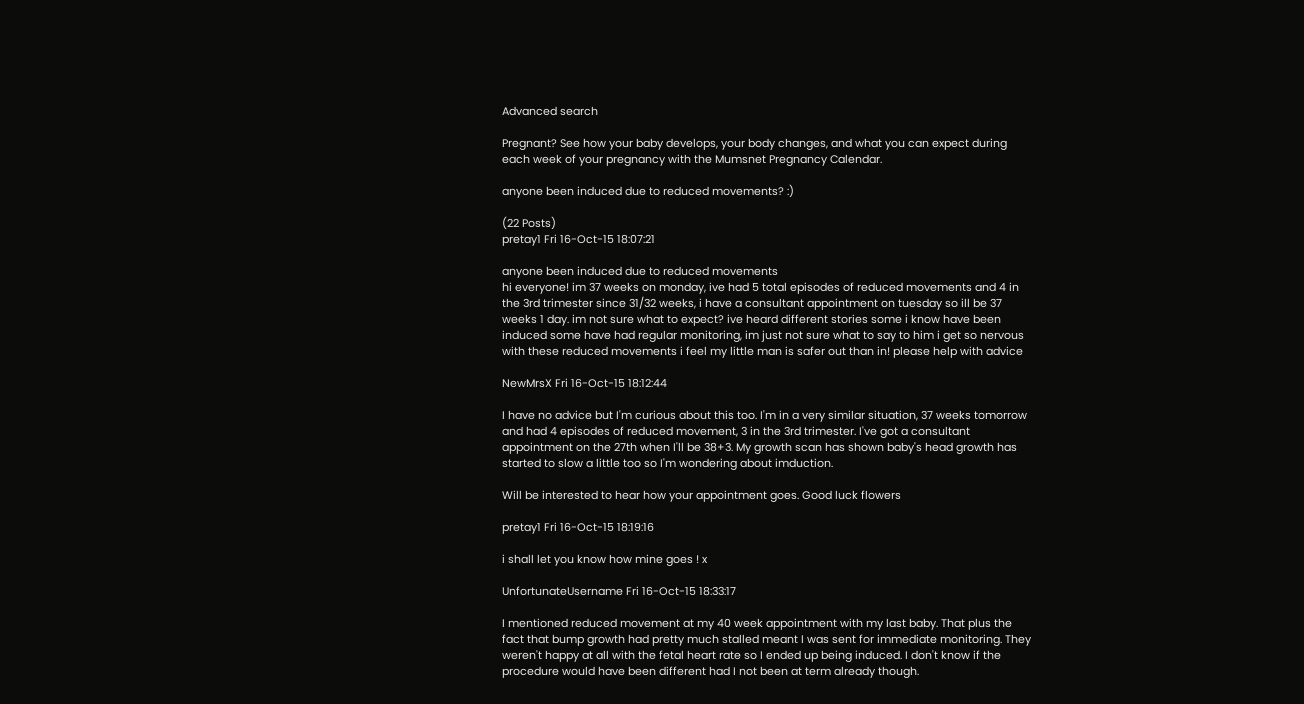Advanced search

Pregnant? See how your baby develops, your body changes, and what you can expect during each week of your pregnancy with the Mumsnet Pregnancy Calendar.

anyone been induced due to reduced movements? :)

(22 Posts)
pretay1 Fri 16-Oct-15 18:07:21

anyone been induced due to reduced movements
hi everyone! im 37 weeks on monday, ive had 5 total episodes of reduced movements and 4 in the 3rd trimester since 31/32 weeks, i have a consultant appointment on tuesday so ill be 37 weeks 1 day. im not sure what to expect? ive heard different stories some i know have been induced some have had regular monitoring, im just not sure what to say to him i get so nervous with these reduced movements i feel my little man is safer out than in! please help with advice

NewMrsX Fri 16-Oct-15 18:12:44

I have no advice but I'm curious about this too. I'm in a very similar situation, 37 weeks tomorrow and had 4 episodes of reduced movement, 3 in the 3rd trimester. I've got a consultant appointment on the 27th when I'll be 38+3. My growth scan has shown baby's head growth has started to slow a little too so I'm wondering about imduction.

Will be interested to hear how your appointment goes. Good luck flowers

pretay1 Fri 16-Oct-15 18:19:16

i shall let you know how mine goes ! x

UnfortunateUsername Fri 16-Oct-15 18:33:17

I mentioned reduced movement at my 40 week appointment with my last baby. That plus the fact that bump growth had pretty much stalled meant I was sent for immediate monitoring. They weren't happy at all with the fetal heart rate so I ended up being induced. I don't know if the procedure would have been different had I not been at term already though.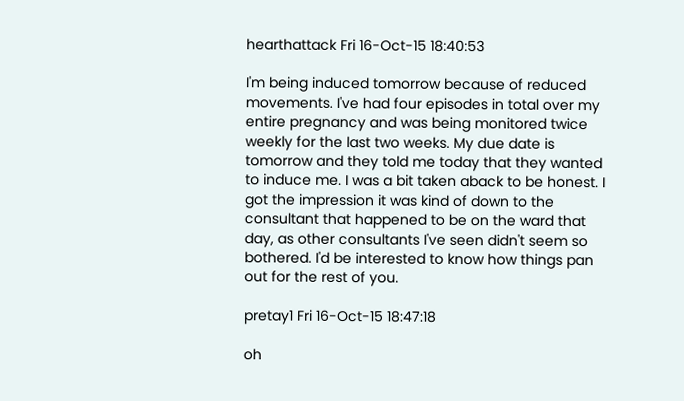hearthattack Fri 16-Oct-15 18:40:53

I'm being induced tomorrow because of reduced movements. I've had four episodes in total over my entire pregnancy and was being monitored twice weekly for the last two weeks. My due date is tomorrow and they told me today that they wanted to induce me. I was a bit taken aback to be honest. I got the impression it was kind of down to the consultant that happened to be on the ward that day, as other consultants I've seen didn't seem so bothered. I'd be interested to know how things pan out for the rest of you.

pretay1 Fri 16-Oct-15 18:47:18

oh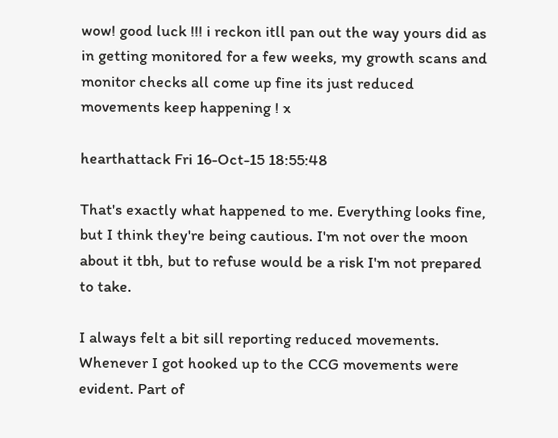wow! good luck !!! i reckon itll pan out the way yours did as in getting monitored for a few weeks, my growth scans and monitor checks all come up fine its just reduced movements keep happening ! x

hearthattack Fri 16-Oct-15 18:55:48

That's exactly what happened to me. Everything looks fine, but I think they're being cautious. I'm not over the moon about it tbh, but to refuse would be a risk I'm not prepared to take.

I always felt a bit sill reporting reduced movements. Whenever I got hooked up to the CCG movements were evident. Part of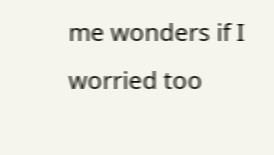me wonders if I worried too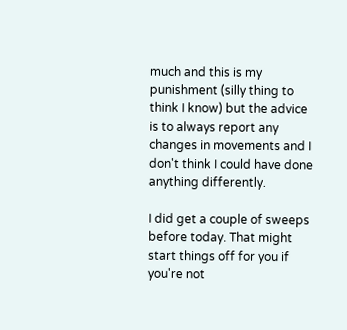much and this is my punishment (silly thing to think I know) but the advice is to always report any changes in movements and I don't think I could have done anything differently.

I did get a couple of sweeps before today. That might start things off for you if you're not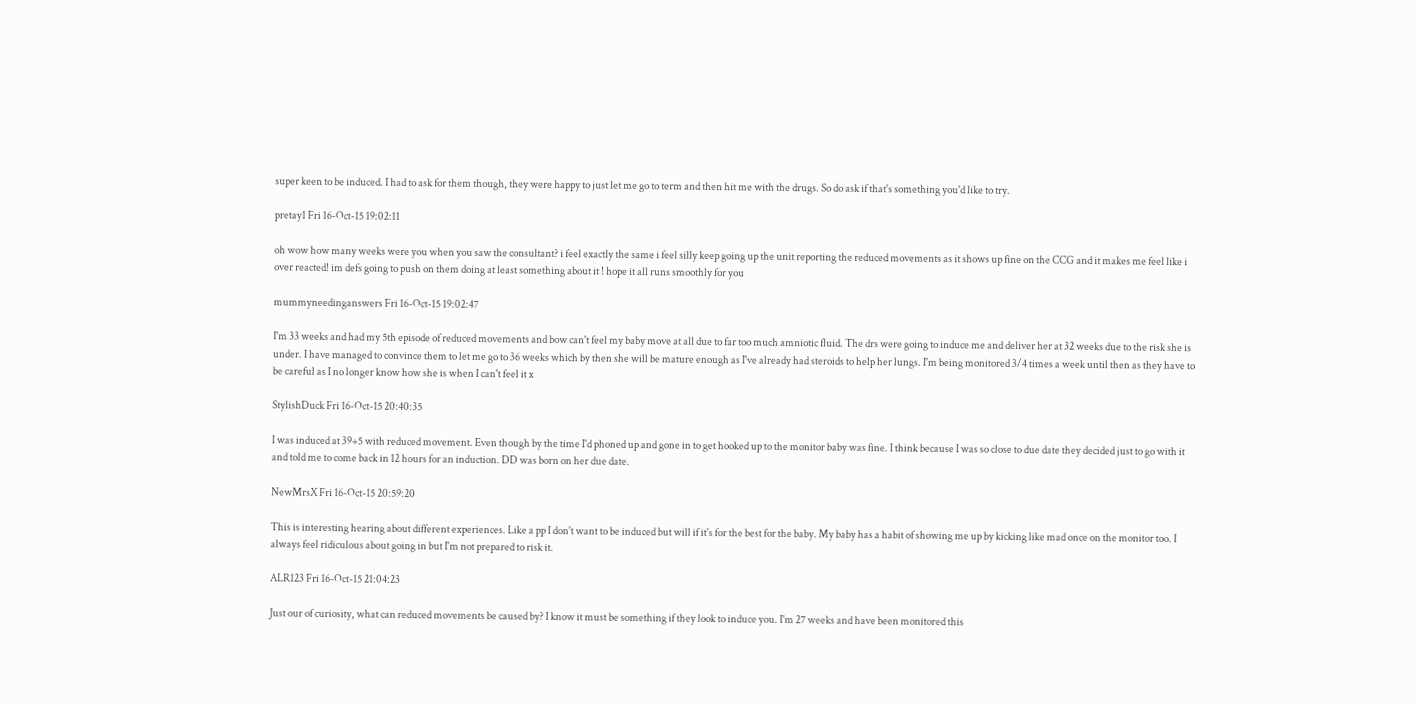super keen to be induced. I had to ask for them though, they were happy to just let me go to term and then hit me with the drugs. So do ask if that's something you'd like to try.

pretay1 Fri 16-Oct-15 19:02:11

oh wow how many weeks were you when you saw the consultant? i feel exactly the same i feel silly keep going up the unit reporting the reduced movements as it shows up fine on the CCG and it makes me feel like i over reacted! im defs going to push on them doing at least something about it ! hope it all runs smoothly for you

mummyneedinganswers Fri 16-Oct-15 19:02:47

I'm 33 weeks and had my 5th episode of reduced movements and bow can't feel my baby move at all due to far too much amniotic fluid. The drs were going to induce me and deliver her at 32 weeks due to the risk she is under. I have managed to convince them to let me go to 36 weeks which by then she will be mature enough as I've already had steroids to help her lungs. I'm being monitored 3/4 times a week until then as they have to be careful as I no longer know how she is when I can't feel it x

StylishDuck Fri 16-Oct-15 20:40:35

I was induced at 39+5 with reduced movement. Even though by the time I'd phoned up and gone in to get hooked up to the monitor baby was fine. I think because I was so close to due date they decided just to go with it and told me to come back in 12 hours for an induction. DD was born on her due date.

NewMrsX Fri 16-Oct-15 20:59:20

This is interesting hearing about different experiences. Like a pp I don't want to be induced but will if it's for the best for the baby. My baby has a habit of showing me up by kicking like mad once on the monitor too. I always feel ridiculous about going in but I'm not prepared to risk it.

ALR123 Fri 16-Oct-15 21:04:23

Just our of curiosity, what can reduced movements be caused by? I know it must be something if they look to induce you. I'm 27 weeks and have been monitored this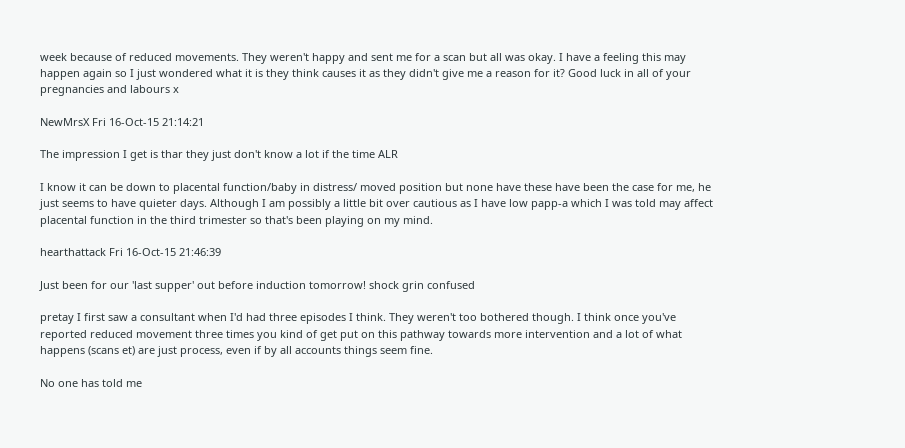week because of reduced movements. They weren't happy and sent me for a scan but all was okay. I have a feeling this may happen again so I just wondered what it is they think causes it as they didn't give me a reason for it? Good luck in all of your pregnancies and labours x

NewMrsX Fri 16-Oct-15 21:14:21

The impression I get is thar they just don't know a lot if the time ALR

I know it can be down to placental function/baby in distress/ moved position but none have these have been the case for me, he just seems to have quieter days. Although I am possibly a little bit over cautious as I have low papp-a which I was told may affect placental function in the third trimester so that's been playing on my mind.

hearthattack Fri 16-Oct-15 21:46:39

Just been for our 'last supper' out before induction tomorrow! shock grin confused

pretay I first saw a consultant when I'd had three episodes I think. They weren't too bothered though. I think once you've reported reduced movement three times you kind of get put on this pathway towards more intervention and a lot of what happens (scans et) are just process, even if by all accounts things seem fine.

No one has told me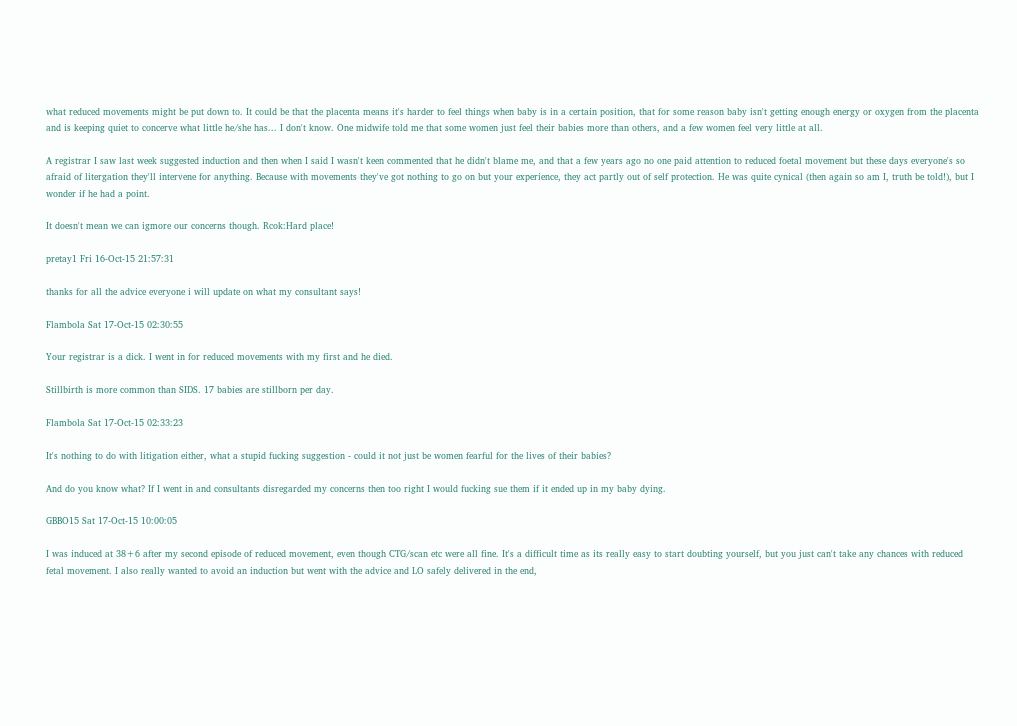what reduced movements might be put down to. It could be that the placenta means it's harder to feel things when baby is in a certain position, that for some reason baby isn't getting enough energy or oxygen from the placenta and is keeping quiet to concerve what little he/she has... I don't know. One midwife told me that some women just feel their babies more than others, and a few women feel very little at all.

A registrar I saw last week suggested induction and then when I said I wasn't keen commented that he didn't blame me, and that a few years ago no one paid attention to reduced foetal movement but these days everyone's so afraid of litergation they'll intervene for anything. Because with movements they've got nothing to go on but your experience, they act partly out of self protection. He was quite cynical (then again so am I, truth be told!), but I wonder if he had a point.

It doesn't mean we can igmore our concerns though. Rcok:Hard place!

pretay1 Fri 16-Oct-15 21:57:31

thanks for all the advice everyone i will update on what my consultant says!

Flambola Sat 17-Oct-15 02:30:55

Your registrar is a dick. I went in for reduced movements with my first and he died.

Stillbirth is more common than SIDS. 17 babies are stillborn per day.

Flambola Sat 17-Oct-15 02:33:23

It's nothing to do with litigation either, what a stupid fucking suggestion - could it not just be women fearful for the lives of their babies?

And do you know what? If I went in and consultants disregarded my concerns then too right I would fucking sue them if it ended up in my baby dying.

GBBO15 Sat 17-Oct-15 10:00:05

I was induced at 38+6 after my second episode of reduced movement, even though CTG/scan etc were all fine. It's a difficult time as its really easy to start doubting yourself, but you just can't take any chances with reduced fetal movement. I also really wanted to avoid an induction but went with the advice and LO safely delivered in the end,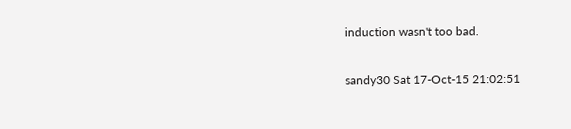induction wasn't too bad.

sandy30 Sat 17-Oct-15 21:02:51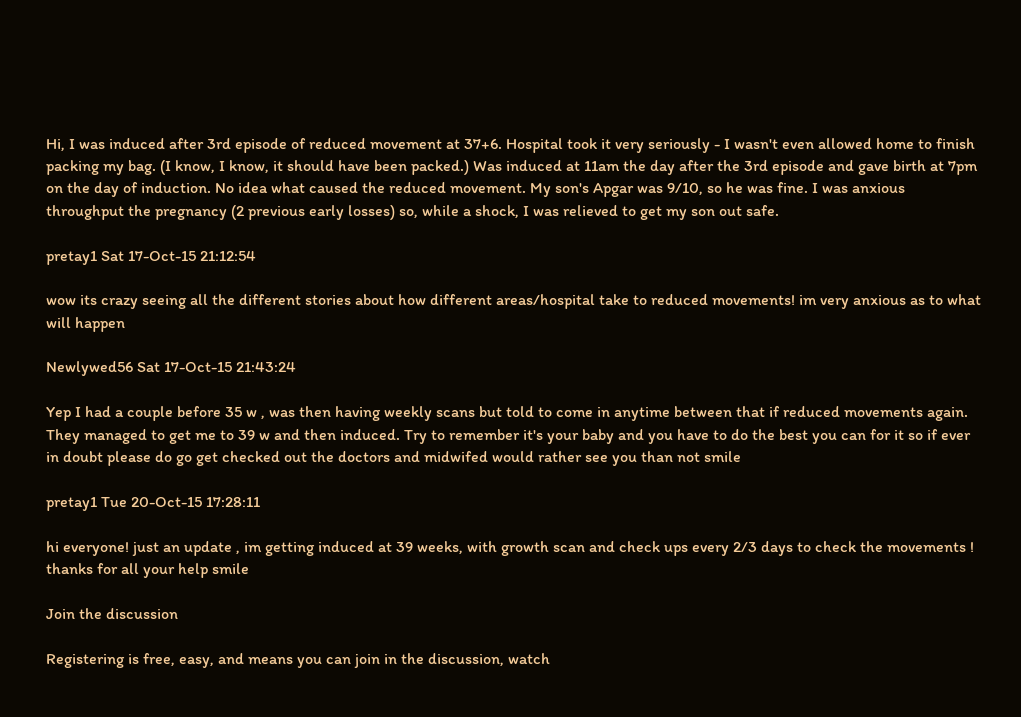Hi, I was induced after 3rd episode of reduced movement at 37+6. Hospital took it very seriously - I wasn't even allowed home to finish packing my bag. (I know, I know, it should have been packed.) Was induced at 11am the day after the 3rd episode and gave birth at 7pm on the day of induction. No idea what caused the reduced movement. My son's Apgar was 9/10, so he was fine. I was anxious throughput the pregnancy (2 previous early losses) so, while a shock, I was relieved to get my son out safe.

pretay1 Sat 17-Oct-15 21:12:54

wow its crazy seeing all the different stories about how different areas/hospital take to reduced movements! im very anxious as to what will happen

Newlywed56 Sat 17-Oct-15 21:43:24

Yep I had a couple before 35 w , was then having weekly scans but told to come in anytime between that if reduced movements again. They managed to get me to 39 w and then induced. Try to remember it's your baby and you have to do the best you can for it so if ever in doubt please do go get checked out the doctors and midwifed would rather see you than not smile

pretay1 Tue 20-Oct-15 17:28:11

hi everyone! just an update , im getting induced at 39 weeks, with growth scan and check ups every 2/3 days to check the movements ! thanks for all your help smile

Join the discussion

Registering is free, easy, and means you can join in the discussion, watch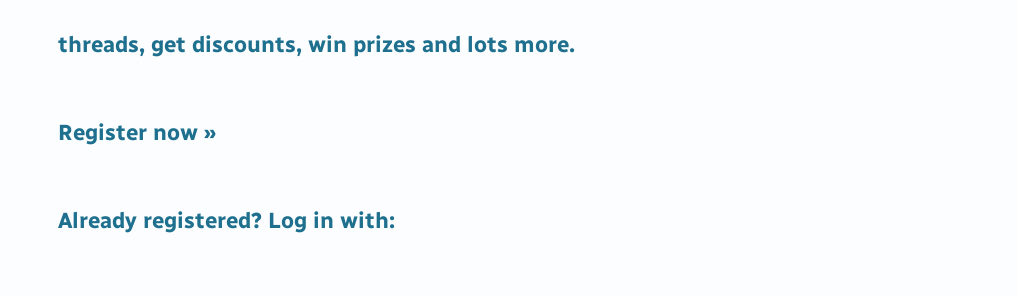threads, get discounts, win prizes and lots more.

Register now »

Already registered? Log in with: